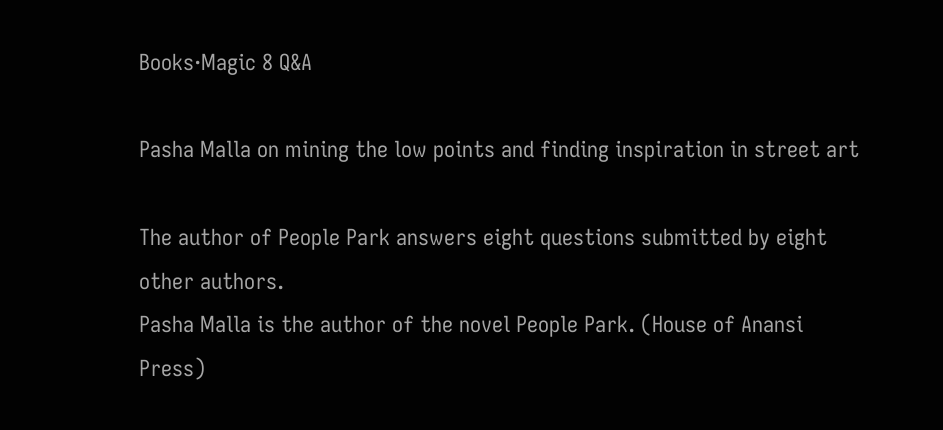Books·Magic 8 Q&A

Pasha Malla on mining the low points and finding inspiration in street art

The author of People Park answers eight questions submitted by eight other authors.
Pasha Malla is the author of the novel People Park. (House of Anansi Press)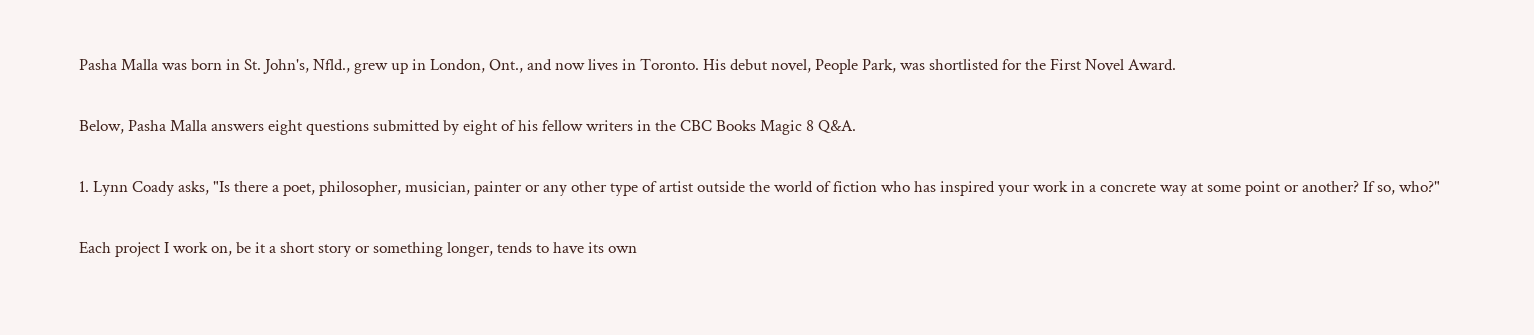Pasha Malla was born in St. John's, Nfld., grew up in London, Ont., and now lives in Toronto. His debut novel, People Park, was shortlisted for the First Novel Award.

Below, Pasha Malla answers eight questions submitted by eight of his fellow writers in the CBC Books Magic 8 Q&A.

1. Lynn Coady asks, "Is there a poet, philosopher, musician, painter or any other type of artist outside the world of fiction who has inspired your work in a concrete way at some point or another? If so, who?"

Each project I work on, be it a short story or something longer, tends to have its own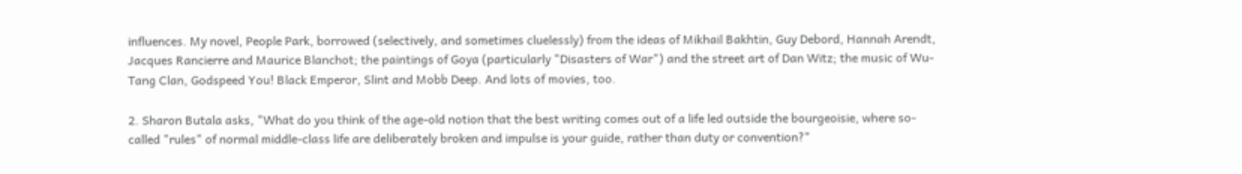influences. My novel, People Park, borrowed (selectively, and sometimes cluelessly) from the ideas of Mikhail Bakhtin, Guy Debord, Hannah Arendt, Jacques Rancierre and Maurice Blanchot; the paintings of Goya (particularly "Disasters of War") and the street art of Dan Witz; the music of Wu-Tang Clan, Godspeed You! Black Emperor, Slint and Mobb Deep. And lots of movies, too.

2. Sharon Butala asks, "What do you think of the age-old notion that the best writing comes out of a life led outside the bourgeoisie, where so-called "rules" of normal middle-class life are deliberately broken and impulse is your guide, rather than duty or convention?"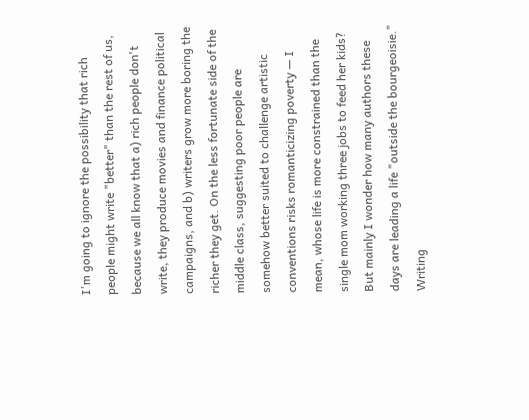I'm going to ignore the possibility that rich people might write "better" than the rest of us, because we all know that a) rich people don't write, they produce movies and finance political campaigns, and b) writers grow more boring the richer they get. On the less fortunate side of the middle class, suggesting poor people are somehow better suited to challenge artistic conventions risks romanticizing poverty — I mean, whose life is more constrained than the single mom working three jobs to feed her kids? But mainly I wonder how many authors these days are leading a life "outside the bourgeoisie." Writing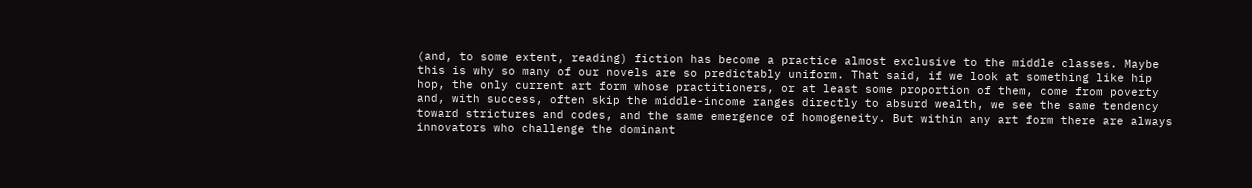(and, to some extent, reading) fiction has become a practice almost exclusive to the middle classes. Maybe this is why so many of our novels are so predictably uniform. That said, if we look at something like hip hop, the only current art form whose practitioners, or at least some proportion of them, come from poverty and, with success, often skip the middle-income ranges directly to absurd wealth, we see the same tendency toward strictures and codes, and the same emergence of homogeneity. But within any art form there are always innovators who challenge the dominant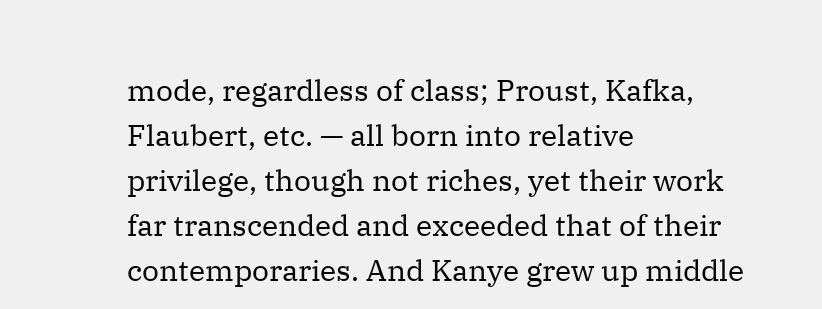mode, regardless of class; Proust, Kafka, Flaubert, etc. — all born into relative privilege, though not riches, yet their work far transcended and exceeded that of their contemporaries. And Kanye grew up middle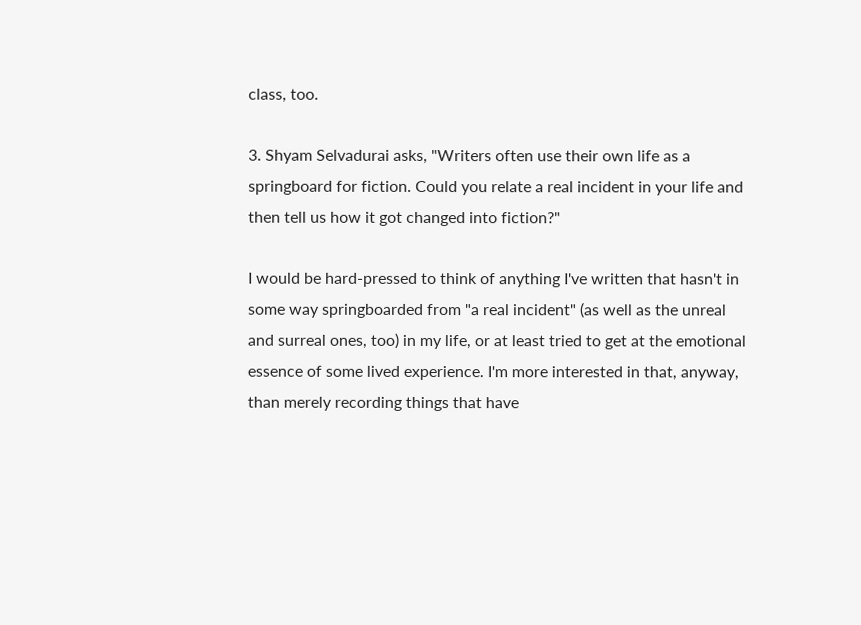class, too.

3. Shyam Selvadurai asks, "Writers often use their own life as a springboard for fiction. Could you relate a real incident in your life and then tell us how it got changed into fiction?"

I would be hard-pressed to think of anything I've written that hasn't in some way springboarded from "a real incident" (as well as the unreal and surreal ones, too) in my life, or at least tried to get at the emotional essence of some lived experience. I'm more interested in that, anyway, than merely recording things that have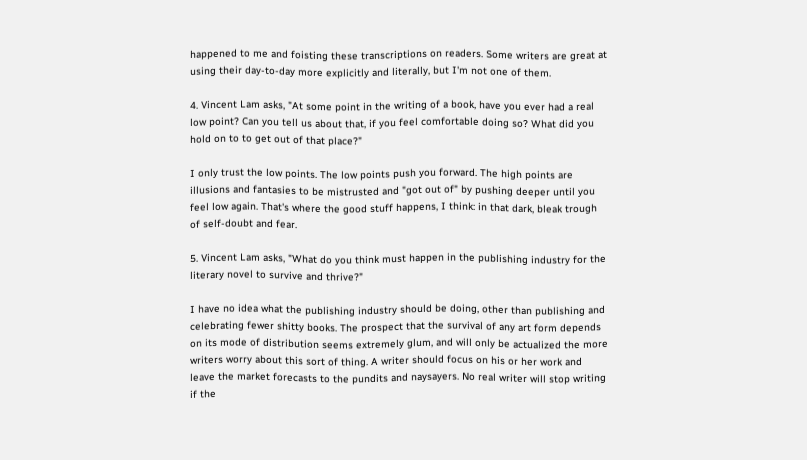happened to me and foisting these transcriptions on readers. Some writers are great at using their day-to-day more explicitly and literally, but I'm not one of them.

4. Vincent Lam asks, "At some point in the writing of a book, have you ever had a real low point? Can you tell us about that, if you feel comfortable doing so? What did you hold on to to get out of that place?"

I only trust the low points. The low points push you forward. The high points are illusions and fantasies to be mistrusted and "got out of" by pushing deeper until you feel low again. That's where the good stuff happens, I think: in that dark, bleak trough of self-doubt and fear.

5. Vincent Lam asks, "What do you think must happen in the publishing industry for the literary novel to survive and thrive?"

I have no idea what the publishing industry should be doing, other than publishing and celebrating fewer shitty books. The prospect that the survival of any art form depends on its mode of distribution seems extremely glum, and will only be actualized the more writers worry about this sort of thing. A writer should focus on his or her work and leave the market forecasts to the pundits and naysayers. No real writer will stop writing if the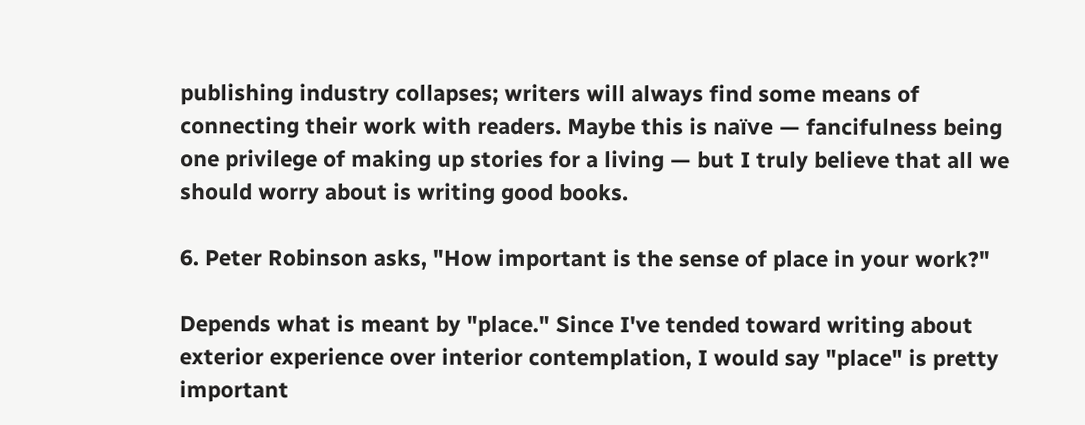publishing industry collapses; writers will always find some means of connecting their work with readers. Maybe this is naïve — fancifulness being one privilege of making up stories for a living — but I truly believe that all we should worry about is writing good books.

6. Peter Robinson asks, "How important is the sense of place in your work?"

Depends what is meant by "place." Since I've tended toward writing about exterior experience over interior contemplation, I would say "place" is pretty important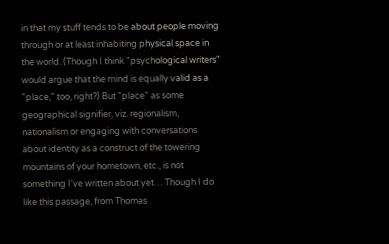in that my stuff tends to be about people moving through or at least inhabiting physical space in the world. (Though I think "psychological writers" would argue that the mind is equally valid as a "place," too, right?) But "place" as some geographical signifier, viz. regionalism, nationalism or engaging with conversations about identity as a construct of the towering mountains of your hometown, etc., is not something I've written about yet… Though I do like this passage, from Thomas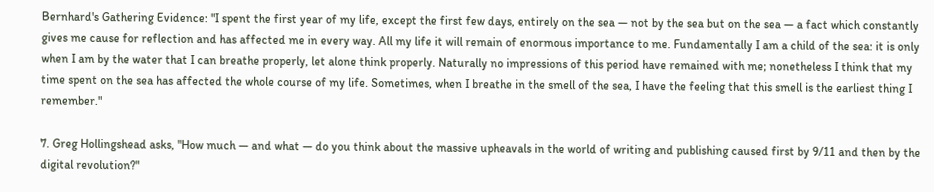Bernhard's Gathering Evidence: "I spent the first year of my life, except the first few days, entirely on the sea — not by the sea but on the sea — a fact which constantly gives me cause for reflection and has affected me in every way. All my life it will remain of enormous importance to me. Fundamentally I am a child of the sea: it is only when I am by the water that I can breathe properly, let alone think properly. Naturally no impressions of this period have remained with me; nonetheless I think that my time spent on the sea has affected the whole course of my life. Sometimes, when I breathe in the smell of the sea, I have the feeling that this smell is the earliest thing I remember."

7. Greg Hollingshead asks, "How much — and what — do you think about the massive upheavals in the world of writing and publishing caused first by 9/11 and then by the digital revolution?"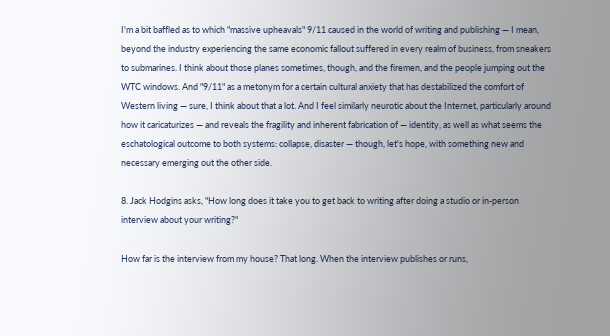I'm a bit baffled as to which "massive upheavals" 9/11 caused in the world of writing and publishing — I mean, beyond the industry experiencing the same economic fallout suffered in every realm of business, from sneakers to submarines. I think about those planes sometimes, though, and the firemen, and the people jumping out the WTC windows. And "9/11" as a metonym for a certain cultural anxiety that has destabilized the comfort of Western living — sure, I think about that a lot. And I feel similarly neurotic about the Internet, particularly around how it caricaturizes — and reveals the fragility and inherent fabrication of — identity, as well as what seems the eschatological outcome to both systems: collapse, disaster — though, let's hope, with something new and necessary emerging out the other side.

8. Jack Hodgins asks, "How long does it take you to get back to writing after doing a studio or in-person interview about your writing?"

How far is the interview from my house? That long. When the interview publishes or runs,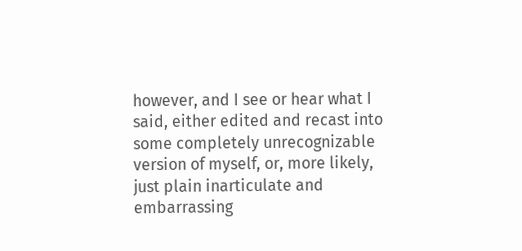however, and I see or hear what I said, either edited and recast into some completely unrecognizable version of myself, or, more likely, just plain inarticulate and embarrassing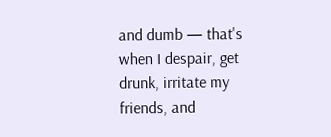and dumb — that's when I despair, get drunk, irritate my friends, and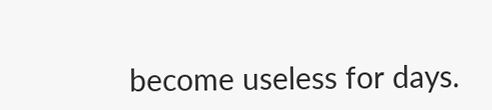become useless for days.